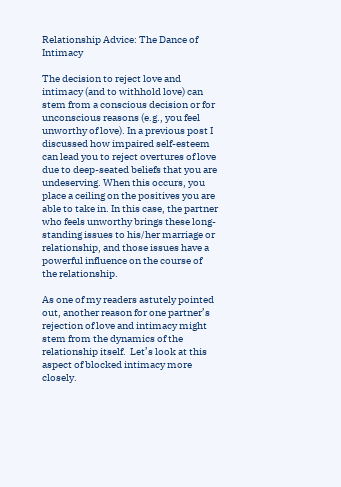Relationship Advice: The Dance of Intimacy

The decision to reject love and intimacy (and to withhold love) can stem from a conscious decision or for unconscious reasons (e.g., you feel unworthy of love). In a previous post I discussed how impaired self-esteem can lead you to reject overtures of love due to deep-seated beliefs that you are undeserving. When this occurs, you place a ceiling on the positives you are able to take in. In this case, the partner who feels unworthy brings these long-standing issues to his/her marriage or relationship, and those issues have a powerful influence on the course of the relationship.

As one of my readers astutely pointed out, another reason for one partner’s rejection of love and intimacy might stem from the dynamics of the relationship itself.  Let’s look at this aspect of blocked intimacy more closely.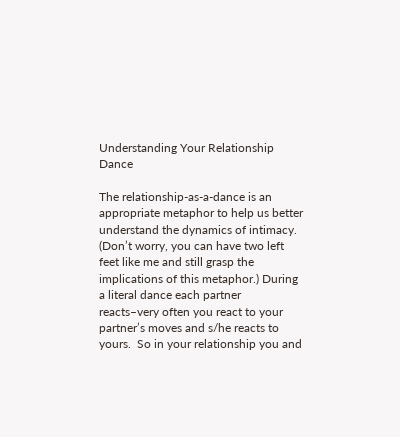Understanding Your Relationship Dance

The relationship-as-a-dance is an appropriate metaphor to help us better understand the dynamics of intimacy. (Don’t worry, you can have two left feet like me and still grasp the implications of this metaphor.) During a literal dance each partner reacts–very often you react to your partner’s moves and s/he reacts to yours.  So in your relationship you and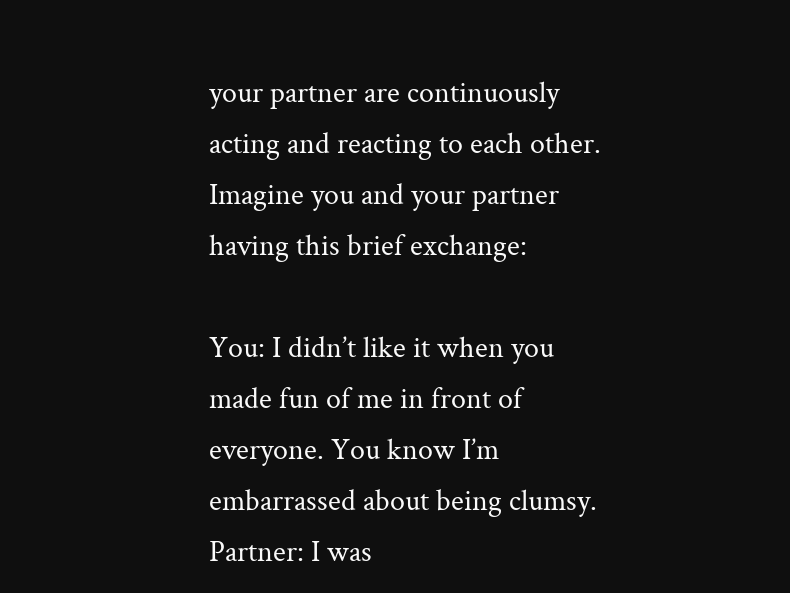your partner are continuously acting and reacting to each other. Imagine you and your partner having this brief exchange:

You: I didn’t like it when you made fun of me in front of everyone. You know I’m embarrassed about being clumsy.
Partner: I was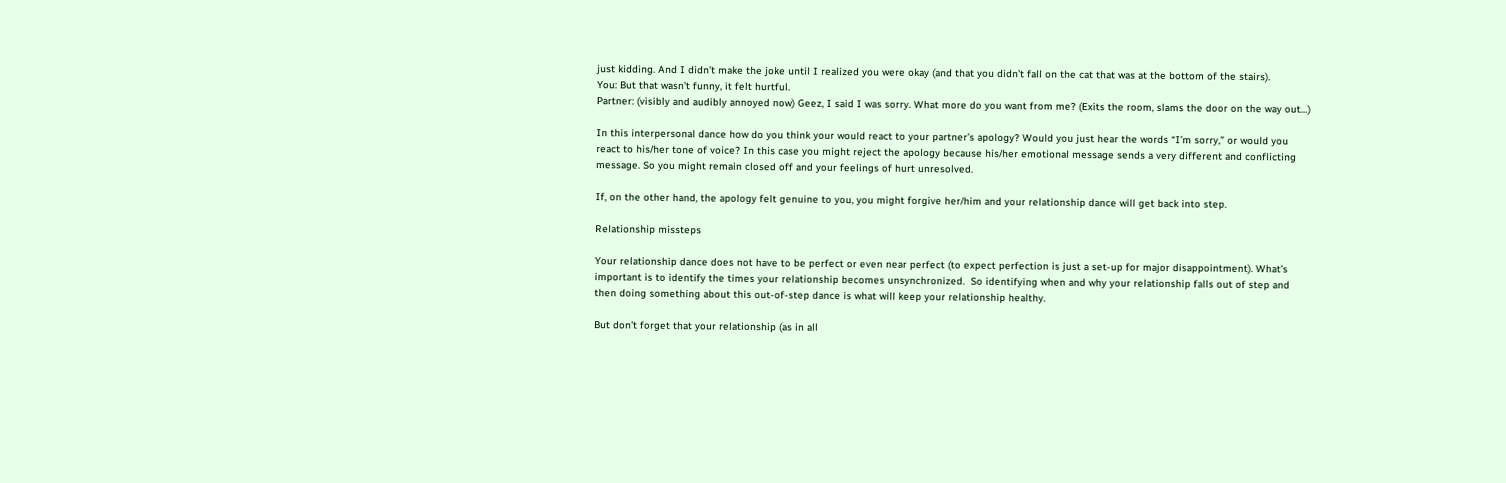just kidding. And I didn’t make the joke until I realized you were okay (and that you didn’t fall on the cat that was at the bottom of the stairs).
You: But that wasn’t funny, it felt hurtful.
Partner: (visibly and audibly annoyed now) Geez, I said I was sorry. What more do you want from me? (Exits the room, slams the door on the way out…)

In this interpersonal dance how do you think your would react to your partner’s apology? Would you just hear the words “I’m sorry,” or would you react to his/her tone of voice? In this case you might reject the apology because his/her emotional message sends a very different and conflicting message. So you might remain closed off and your feelings of hurt unresolved.

If, on the other hand, the apology felt genuine to you, you might forgive her/him and your relationship dance will get back into step.

Relationship missteps

Your relationship dance does not have to be perfect or even near perfect (to expect perfection is just a set-up for major disappointment). What’s important is to identify the times your relationship becomes unsynchronized.  So identifying when and why your relationship falls out of step and then doing something about this out-of-step dance is what will keep your relationship healthy.

But don’t forget that your relationship (as in all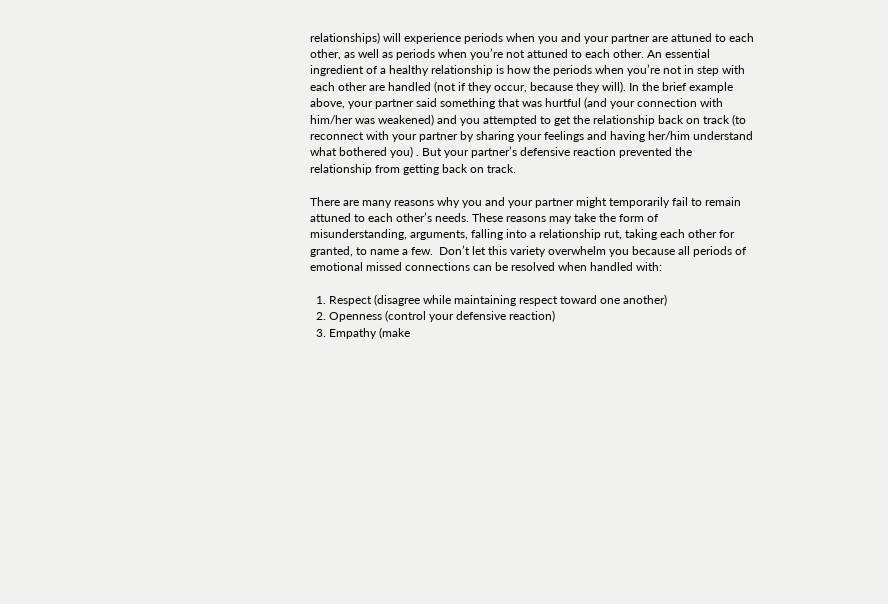relationships) will experience periods when you and your partner are attuned to each other, as well as periods when you’re not attuned to each other. An essential ingredient of a healthy relationship is how the periods when you’re not in step with each other are handled (not if they occur, because they will). In the brief example above, your partner said something that was hurtful (and your connection with him/her was weakened) and you attempted to get the relationship back on track (to reconnect with your partner by sharing your feelings and having her/him understand what bothered you) . But your partner’s defensive reaction prevented the relationship from getting back on track.

There are many reasons why you and your partner might temporarily fail to remain attuned to each other’s needs. These reasons may take the form of misunderstanding, arguments, falling into a relationship rut, taking each other for granted, to name a few.  Don’t let this variety overwhelm you because all periods of emotional missed connections can be resolved when handled with:

  1. Respect (disagree while maintaining respect toward one another)
  2. Openness (control your defensive reaction)
  3. Empathy (make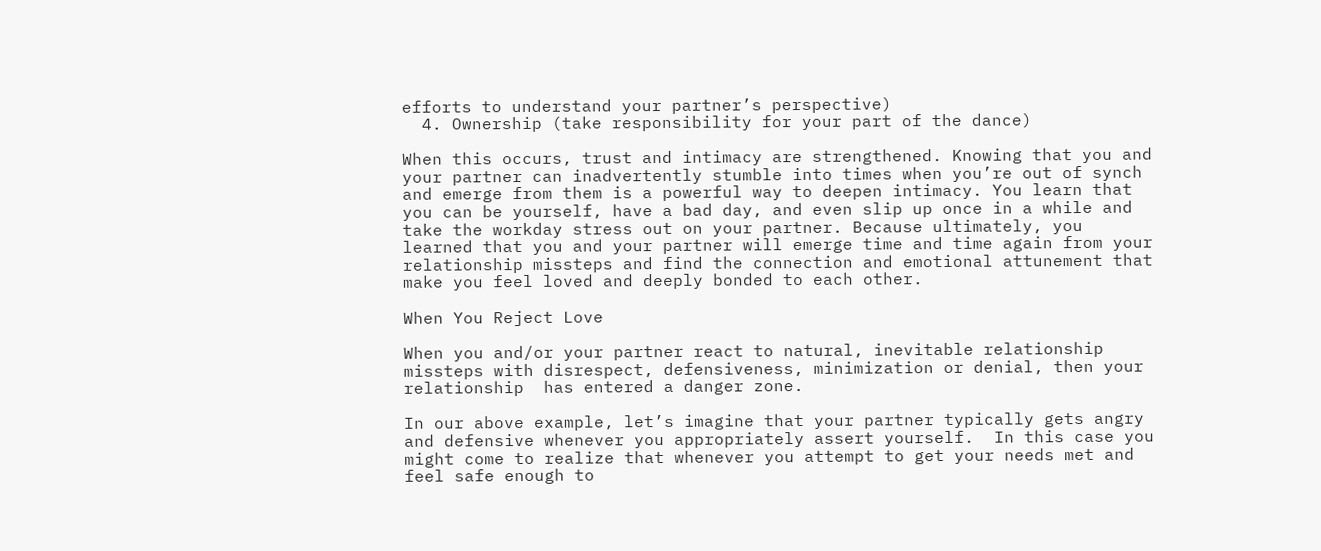efforts to understand your partner’s perspective)
  4. Ownership (take responsibility for your part of the dance)

When this occurs, trust and intimacy are strengthened. Knowing that you and your partner can inadvertently stumble into times when you’re out of synch and emerge from them is a powerful way to deepen intimacy. You learn that you can be yourself, have a bad day, and even slip up once in a while and take the workday stress out on your partner. Because ultimately, you learned that you and your partner will emerge time and time again from your relationship missteps and find the connection and emotional attunement that make you feel loved and deeply bonded to each other.

When You Reject Love

When you and/or your partner react to natural, inevitable relationship missteps with disrespect, defensiveness, minimization or denial, then your relationship  has entered a danger zone.

In our above example, let’s imagine that your partner typically gets angry and defensive whenever you appropriately assert yourself.  In this case you might come to realize that whenever you attempt to get your needs met and feel safe enough to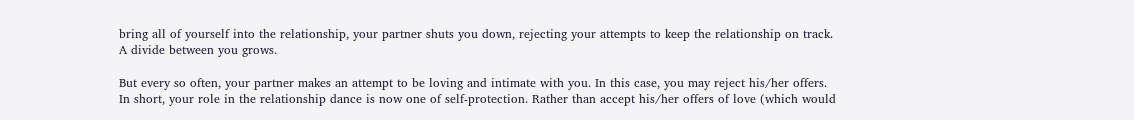bring all of yourself into the relationship, your partner shuts you down, rejecting your attempts to keep the relationship on track. A divide between you grows.

But every so often, your partner makes an attempt to be loving and intimate with you. In this case, you may reject his/her offers. In short, your role in the relationship dance is now one of self-protection. Rather than accept his/her offers of love (which would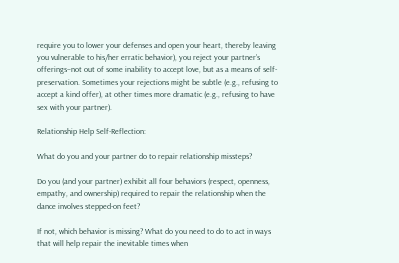require you to lower your defenses and open your heart, thereby leaving you vulnerable to his/her erratic behavior), you reject your partner’s offerings–not out of some inability to accept love, but as a means of self-preservation. Sometimes your rejections might be subtle (e.g., refusing to accept a kind offer), at other times more dramatic (e.g., refusing to have sex with your partner).

Relationship Help Self-Reflection:

What do you and your partner do to repair relationship missteps?

Do you (and your partner) exhibit all four behaviors (respect, openness, empathy, and ownership) required to repair the relationship when the dance involves stepped-on feet?

If not, which behavior is missing? What do you need to do to act in ways that will help repair the inevitable times when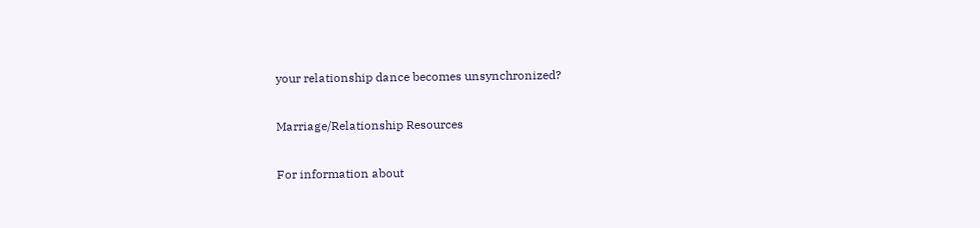your relationship dance becomes unsynchronized?

Marriage/Relationship Resources

For information about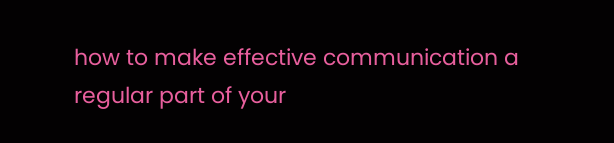how to make effective communication a regular part of your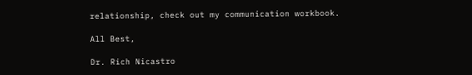relationship, check out my communication workbook.

All Best,

Dr. Rich Nicastro